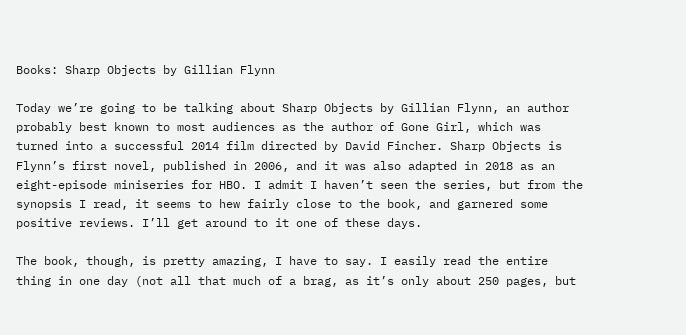Books: Sharp Objects by Gillian Flynn

Today we’re going to be talking about Sharp Objects by Gillian Flynn, an author probably best known to most audiences as the author of Gone Girl, which was turned into a successful 2014 film directed by David Fincher. Sharp Objects is Flynn’s first novel, published in 2006, and it was also adapted in 2018 as an eight-episode miniseries for HBO. I admit I haven’t seen the series, but from the synopsis I read, it seems to hew fairly close to the book, and garnered some positive reviews. I’ll get around to it one of these days.

The book, though, is pretty amazing, I have to say. I easily read the entire thing in one day (not all that much of a brag, as it’s only about 250 pages, but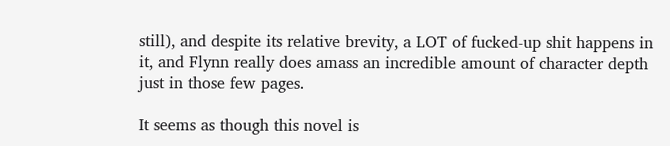still), and despite its relative brevity, a LOT of fucked-up shit happens in it, and Flynn really does amass an incredible amount of character depth just in those few pages.

It seems as though this novel is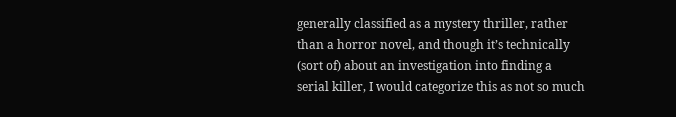generally classified as a mystery thriller, rather than a horror novel, and though it’s technically (sort of) about an investigation into finding a serial killer, I would categorize this as not so much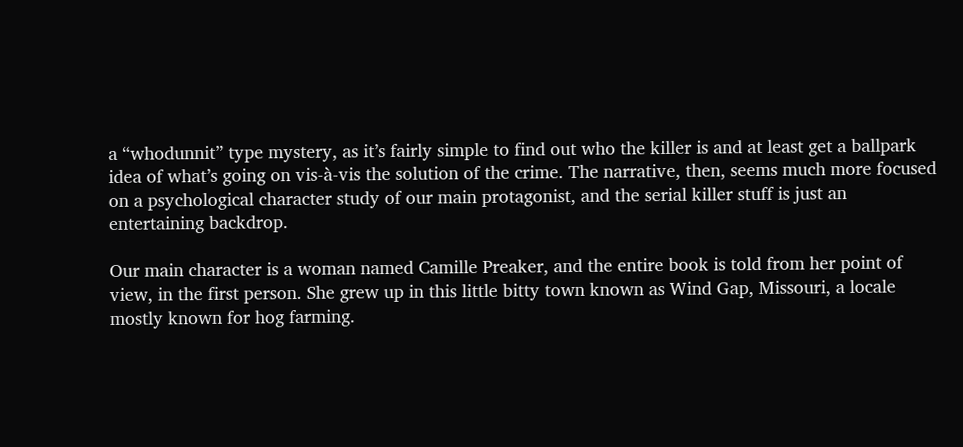a “whodunnit” type mystery, as it’s fairly simple to find out who the killer is and at least get a ballpark idea of what’s going on vis-à-vis the solution of the crime. The narrative, then, seems much more focused on a psychological character study of our main protagonist, and the serial killer stuff is just an entertaining backdrop.

Our main character is a woman named Camille Preaker, and the entire book is told from her point of view, in the first person. She grew up in this little bitty town known as Wind Gap, Missouri, a locale mostly known for hog farming.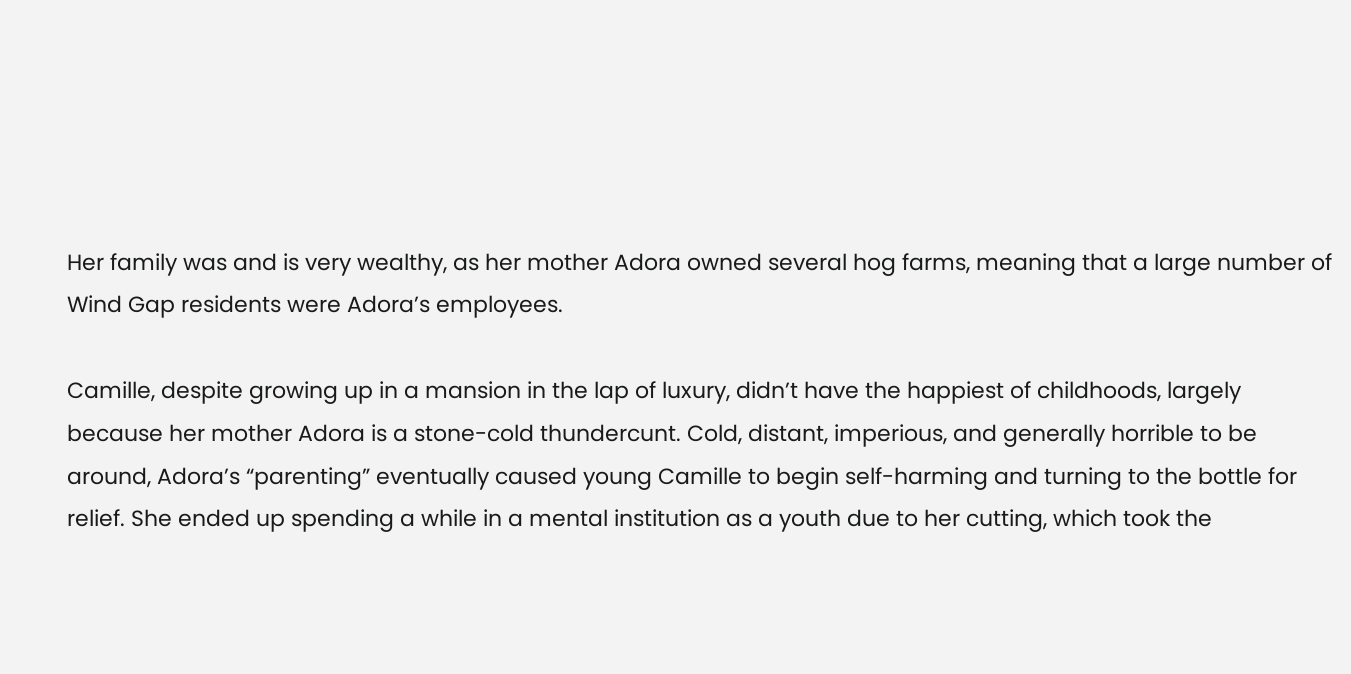Her family was and is very wealthy, as her mother Adora owned several hog farms, meaning that a large number of Wind Gap residents were Adora’s employees.

Camille, despite growing up in a mansion in the lap of luxury, didn’t have the happiest of childhoods, largely because her mother Adora is a stone-cold thundercunt. Cold, distant, imperious, and generally horrible to be around, Adora’s “parenting” eventually caused young Camille to begin self-harming and turning to the bottle for relief. She ended up spending a while in a mental institution as a youth due to her cutting, which took the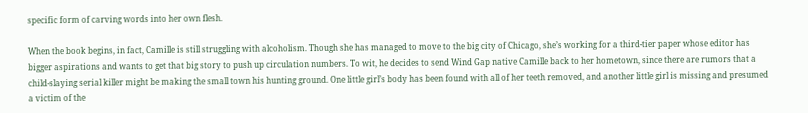specific form of carving words into her own flesh.

When the book begins, in fact, Camille is still struggling with alcoholism. Though she has managed to move to the big city of Chicago, she’s working for a third-tier paper whose editor has bigger aspirations and wants to get that big story to push up circulation numbers. To wit, he decides to send Wind Gap native Camille back to her hometown, since there are rumors that a child-slaying serial killer might be making the small town his hunting ground. One little girl’s body has been found with all of her teeth removed, and another little girl is missing and presumed a victim of the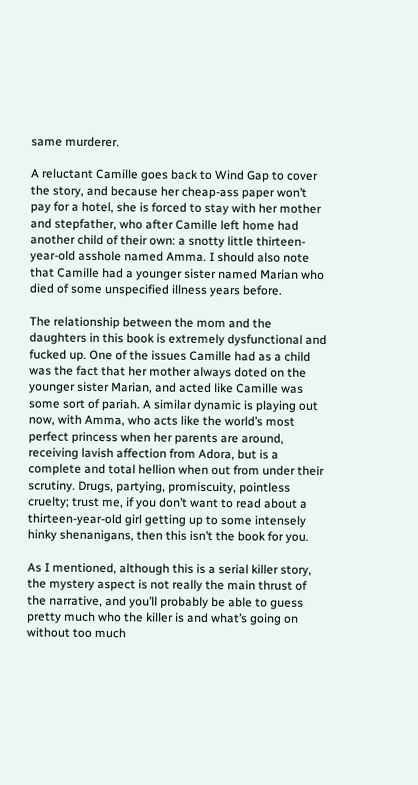same murderer.

A reluctant Camille goes back to Wind Gap to cover the story, and because her cheap-ass paper won’t pay for a hotel, she is forced to stay with her mother and stepfather, who after Camille left home had another child of their own: a snotty little thirteen-year-old asshole named Amma. I should also note that Camille had a younger sister named Marian who died of some unspecified illness years before.

The relationship between the mom and the daughters in this book is extremely dysfunctional and fucked up. One of the issues Camille had as a child was the fact that her mother always doted on the younger sister Marian, and acted like Camille was some sort of pariah. A similar dynamic is playing out now, with Amma, who acts like the world’s most perfect princess when her parents are around, receiving lavish affection from Adora, but is a complete and total hellion when out from under their scrutiny. Drugs, partying, promiscuity, pointless cruelty; trust me, if you don’t want to read about a thirteen-year-old girl getting up to some intensely hinky shenanigans, then this isn’t the book for you.

As I mentioned, although this is a serial killer story, the mystery aspect is not really the main thrust of the narrative, and you’ll probably be able to guess pretty much who the killer is and what’s going on without too much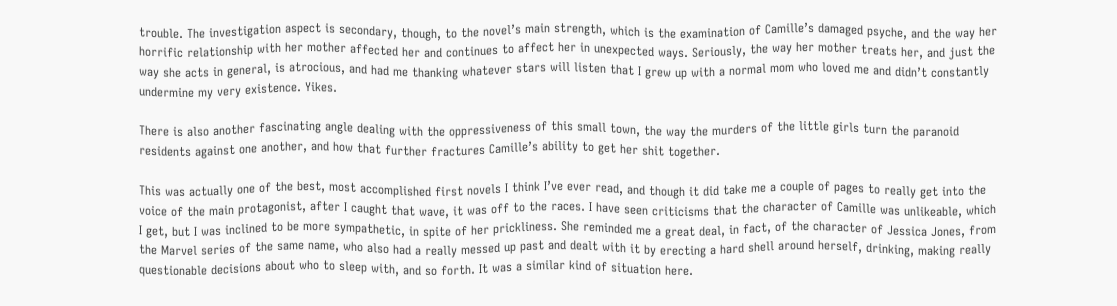trouble. The investigation aspect is secondary, though, to the novel’s main strength, which is the examination of Camille’s damaged psyche, and the way her horrific relationship with her mother affected her and continues to affect her in unexpected ways. Seriously, the way her mother treats her, and just the way she acts in general, is atrocious, and had me thanking whatever stars will listen that I grew up with a normal mom who loved me and didn’t constantly undermine my very existence. Yikes.

There is also another fascinating angle dealing with the oppressiveness of this small town, the way the murders of the little girls turn the paranoid residents against one another, and how that further fractures Camille’s ability to get her shit together.

This was actually one of the best, most accomplished first novels I think I’ve ever read, and though it did take me a couple of pages to really get into the voice of the main protagonist, after I caught that wave, it was off to the races. I have seen criticisms that the character of Camille was unlikeable, which I get, but I was inclined to be more sympathetic, in spite of her prickliness. She reminded me a great deal, in fact, of the character of Jessica Jones, from the Marvel series of the same name, who also had a really messed up past and dealt with it by erecting a hard shell around herself, drinking, making really questionable decisions about who to sleep with, and so forth. It was a similar kind of situation here.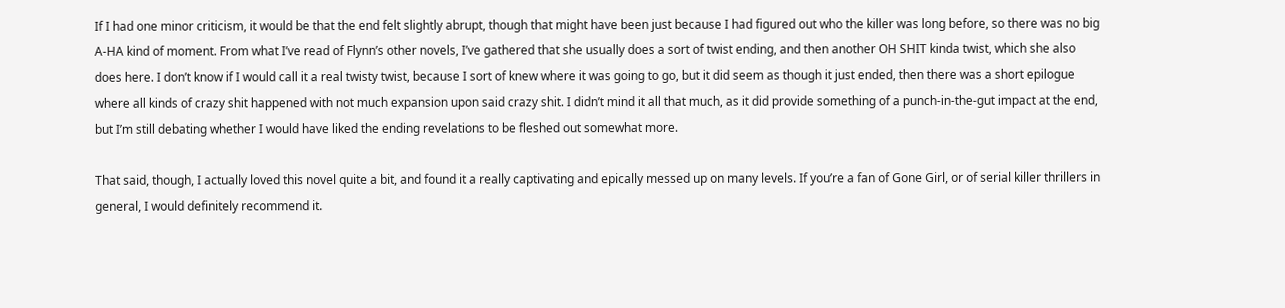If I had one minor criticism, it would be that the end felt slightly abrupt, though that might have been just because I had figured out who the killer was long before, so there was no big A-HA kind of moment. From what I’ve read of Flynn’s other novels, I’ve gathered that she usually does a sort of twist ending, and then another OH SHIT kinda twist, which she also does here. I don’t know if I would call it a real twisty twist, because I sort of knew where it was going to go, but it did seem as though it just ended, then there was a short epilogue where all kinds of crazy shit happened with not much expansion upon said crazy shit. I didn’t mind it all that much, as it did provide something of a punch-in-the-gut impact at the end, but I’m still debating whether I would have liked the ending revelations to be fleshed out somewhat more.

That said, though, I actually loved this novel quite a bit, and found it a really captivating and epically messed up on many levels. If you’re a fan of Gone Girl, or of serial killer thrillers in general, I would definitely recommend it.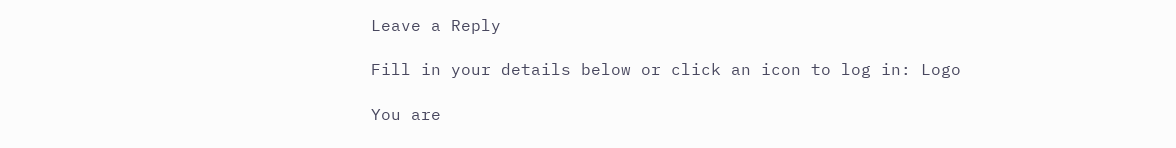Leave a Reply

Fill in your details below or click an icon to log in: Logo

You are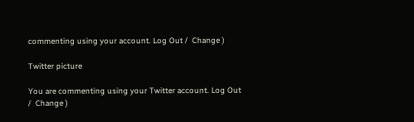commenting using your account. Log Out /  Change )

Twitter picture

You are commenting using your Twitter account. Log Out /  Change )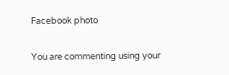Facebook photo

You are commenting using your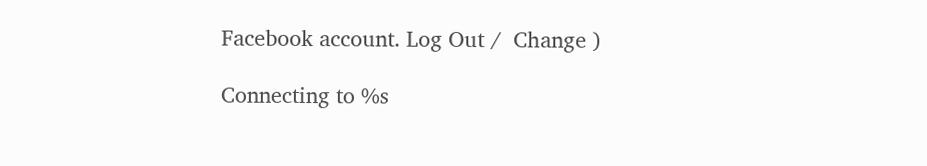Facebook account. Log Out /  Change )

Connecting to %s